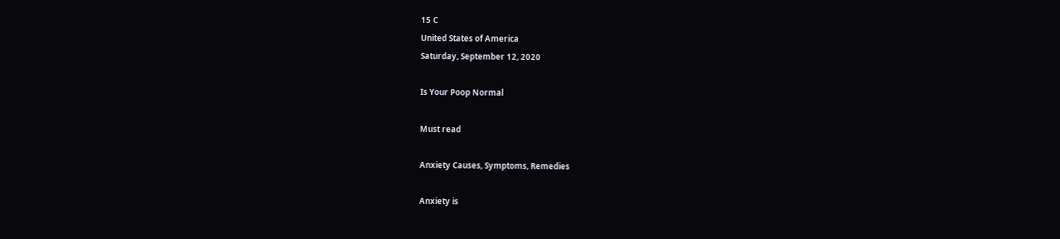15 C
United States of America
Saturday, September 12, 2020

Is Your Poop Normal

Must read

Anxiety Causes, Symptoms, Remedies

Anxiety is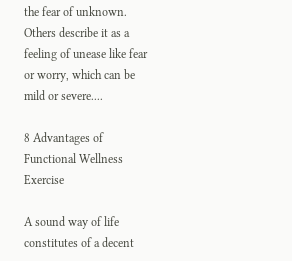the fear of unknown. Others describe it as a feeling of unease like fear or worry, which can be mild or severe....

8 Advantages of Functional Wellness Exercise

A sound way of life constitutes of a decent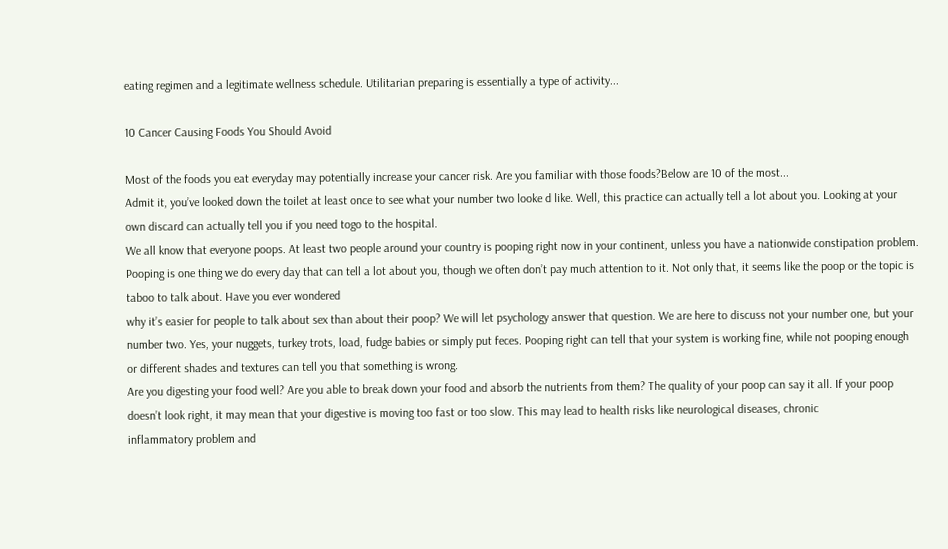eating regimen and a legitimate wellness schedule. Utilitarian preparing is essentially a type of activity...

10 Cancer Causing Foods You Should Avoid

Most of the foods you eat everyday may potentially increase your cancer risk. Are you familiar with those foods?Below are 10 of the most...
Admit it, you’ve looked down the toilet at least once to see what your number two looke d like. Well, this practice can actually tell a lot about you. Looking at your own discard can actually tell you if you need togo to the hospital.
We all know that everyone poops. At least two people around your country is pooping right now in your continent, unless you have a nationwide constipation problem. Pooping is one thing we do every day that can tell a lot about you, though we often don’t pay much attention to it. Not only that, it seems like the poop or the topic is taboo to talk about. Have you ever wondered
why it’s easier for people to talk about sex than about their poop? We will let psychology answer that question. We are here to discuss not your number one, but your number two. Yes, your nuggets, turkey trots, load, fudge babies or simply put feces. Pooping right can tell that your system is working fine, while not pooping enough or different shades and textures can tell you that something is wrong.
Are you digesting your food well? Are you able to break down your food and absorb the nutrients from them? The quality of your poop can say it all. If your poop doesn’t look right, it may mean that your digestive is moving too fast or too slow. This may lead to health risks like neurological diseases, chronic
inflammatory problem and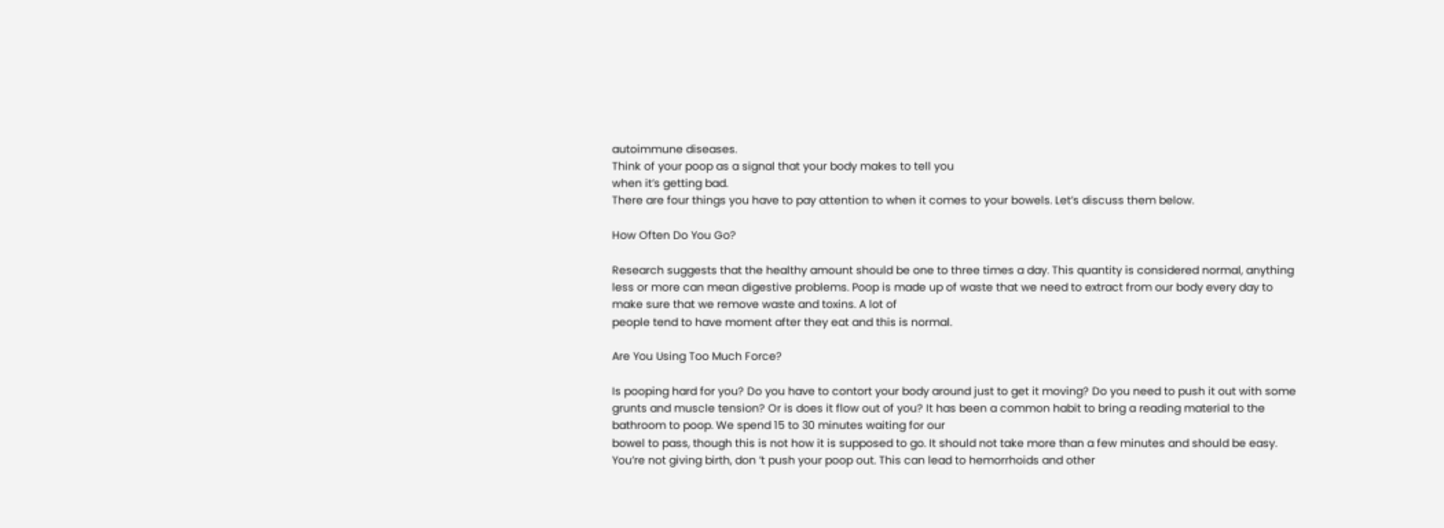autoimmune diseases.
Think of your poop as a signal that your body makes to tell you
when it’s getting bad.
There are four things you have to pay attention to when it comes to your bowels. Let’s discuss them below.

How Often Do You Go?

Research suggests that the healthy amount should be one to three times a day. This quantity is considered normal, anything less or more can mean digestive problems. Poop is made up of waste that we need to extract from our body every day to make sure that we remove waste and toxins. A lot of
people tend to have moment after they eat and this is normal.

Are You Using Too Much Force?

Is pooping hard for you? Do you have to contort your body around just to get it moving? Do you need to push it out with some grunts and muscle tension? Or is does it flow out of you? It has been a common habit to bring a reading material to the bathroom to poop. We spend 15 to 30 minutes waiting for our
bowel to pass, though this is not how it is supposed to go. It should not take more than a few minutes and should be easy. You’re not giving birth, don ’t push your poop out. This can lead to hemorrhoids and other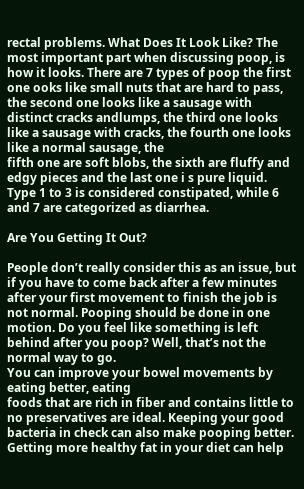rectal problems. What Does It Look Like? The most important part when discussing poop, is how it looks. There are 7 types of poop the first one ooks like small nuts that are hard to pass, the second one looks like a sausage with distinct cracks andlumps, the third one looks like a sausage with cracks, the fourth one looks like a normal sausage, the
fifth one are soft blobs, the sixth are fluffy and edgy pieces and the last one i s pure liquid. Type 1 to 3 is considered constipated, while 6 and 7 are categorized as diarrhea.

Are You Getting It Out?

People don’t really consider this as an issue, but if you have to come back after a few minutes after your first movement to finish the job is not normal. Pooping should be done in one motion. Do you feel like something is left behind after you poop? Well, that’s not the normal way to go.
You can improve your bowel movements by eating better, eating
foods that are rich in fiber and contains little to no preservatives are ideal. Keeping your good bacteria in check can also make pooping better. Getting more healthy fat in your diet can help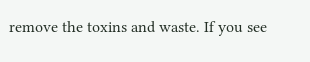remove the toxins and waste. If you see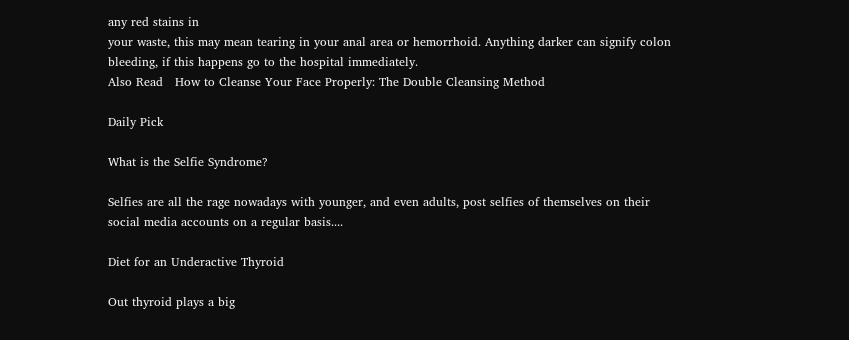any red stains in
your waste, this may mean tearing in your anal area or hemorrhoid. Anything darker can signify colon bleeding, if this happens go to the hospital immediately.
Also Read   How to Cleanse Your Face Properly: The Double Cleansing Method

Daily Pick

What is the Selfie Syndrome?

Selfies are all the rage nowadays with younger, and even adults, post selfies of themselves on their social media accounts on a regular basis....

Diet for an Underactive Thyroid

Out thyroid plays a big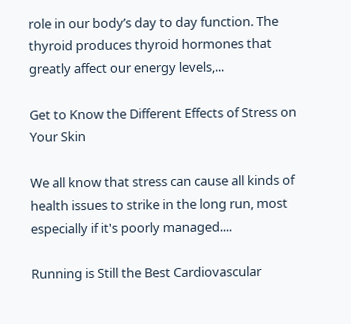role in our body’s day to day function. The thyroid produces thyroid hormones that greatly affect our energy levels,...

Get to Know the Different Effects of Stress on Your Skin

We all know that stress can cause all kinds of health issues to strike in the long run, most especially if it's poorly managed....

Running is Still the Best Cardiovascular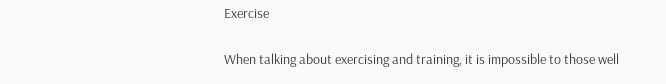Exercise

When talking about exercising and training, it is impossible to those well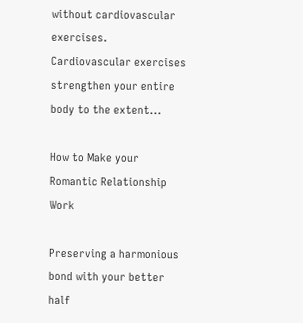without cardiovascular exercises. Cardiovascular exercises strengthen your entire body to the extent...

How to Make your Romantic Relationship Work

Preserving a harmonious bond with your better half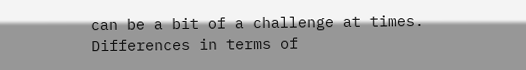can be a bit of a challenge at times. Differences in terms of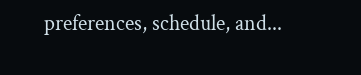preferences, schedule, and...